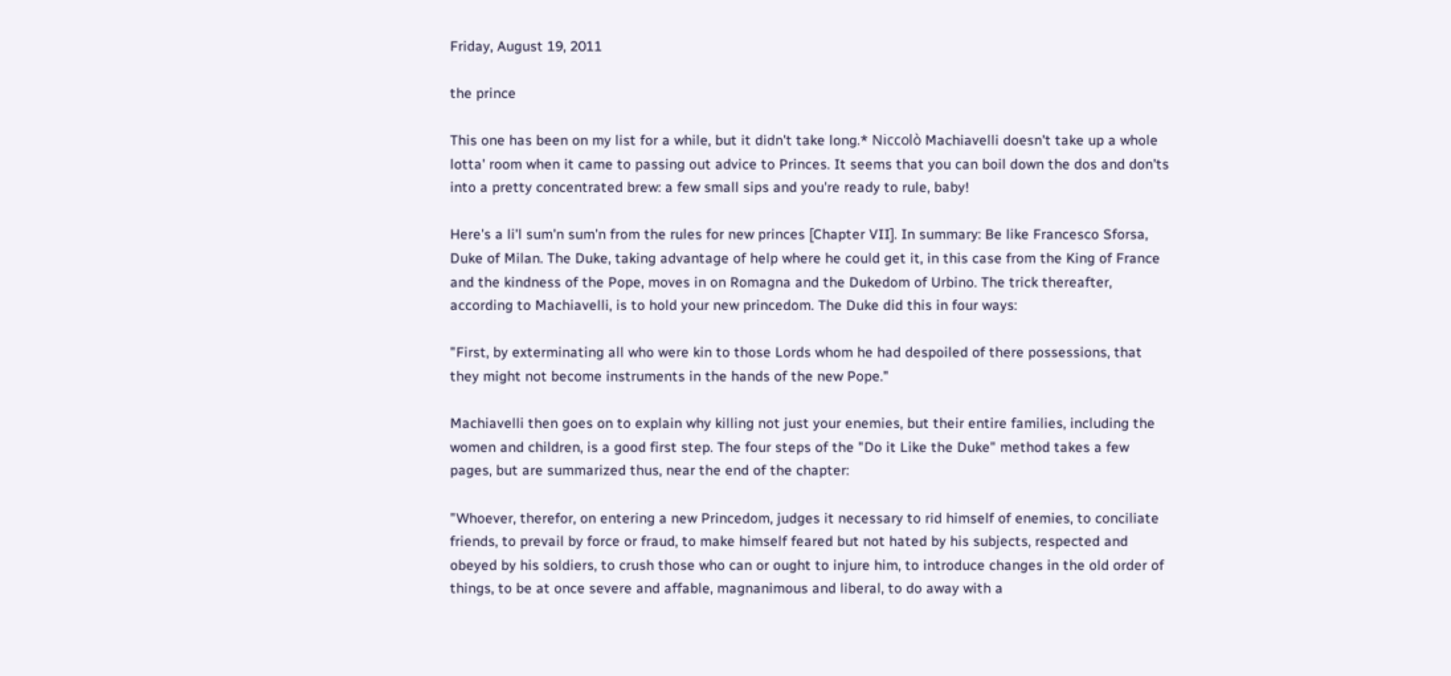Friday, August 19, 2011

the prince

This one has been on my list for a while, but it didn't take long.* Niccolò Machiavelli doesn't take up a whole lotta' room when it came to passing out advice to Princes. It seems that you can boil down the dos and don'ts into a pretty concentrated brew: a few small sips and you're ready to rule, baby!

Here's a li'l sum'n sum'n from the rules for new princes [Chapter VII]. In summary: Be like Francesco Sforsa, Duke of Milan. The Duke, taking advantage of help where he could get it, in this case from the King of France and the kindness of the Pope, moves in on Romagna and the Dukedom of Urbino. The trick thereafter, according to Machiavelli, is to hold your new princedom. The Duke did this in four ways:

"First, by exterminating all who were kin to those Lords whom he had despoiled of there possessions, that they might not become instruments in the hands of the new Pope."

Machiavelli then goes on to explain why killing not just your enemies, but their entire families, including the women and children, is a good first step. The four steps of the "Do it Like the Duke" method takes a few pages, but are summarized thus, near the end of the chapter:

"Whoever, therefor, on entering a new Princedom, judges it necessary to rid himself of enemies, to conciliate friends, to prevail by force or fraud, to make himself feared but not hated by his subjects, respected and obeyed by his soldiers, to crush those who can or ought to injure him, to introduce changes in the old order of things, to be at once severe and affable, magnanimous and liberal, to do away with a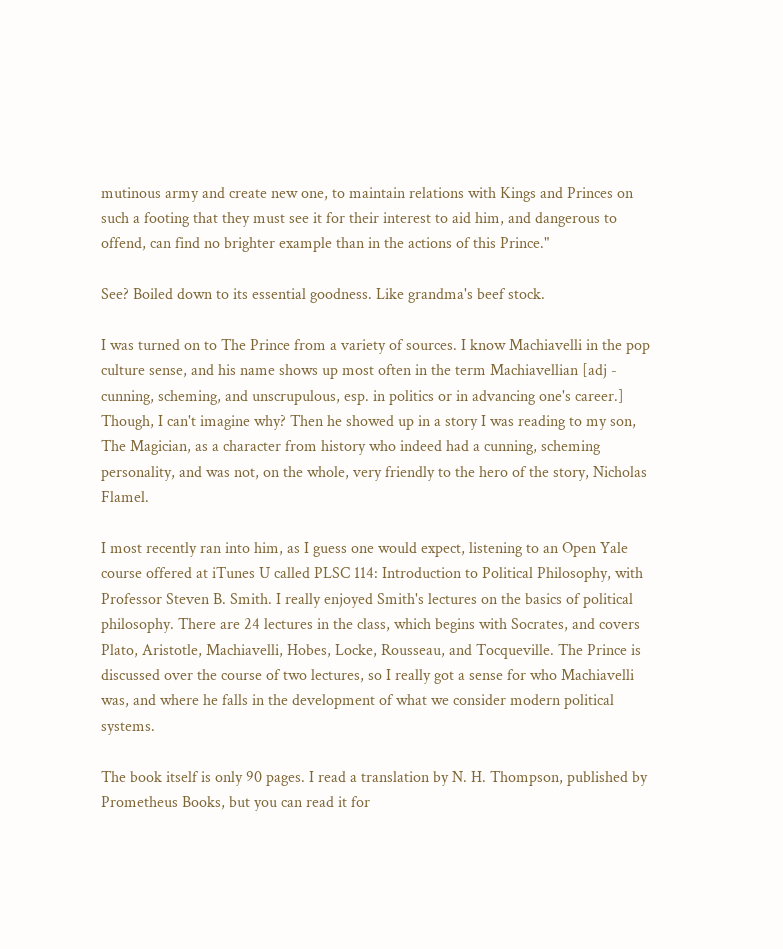mutinous army and create new one, to maintain relations with Kings and Princes on such a footing that they must see it for their interest to aid him, and dangerous to offend, can find no brighter example than in the actions of this Prince."

See? Boiled down to its essential goodness. Like grandma's beef stock.

I was turned on to The Prince from a variety of sources. I know Machiavelli in the pop culture sense, and his name shows up most often in the term Machiavellian [adj - cunning, scheming, and unscrupulous, esp. in politics or in advancing one's career.] Though, I can't imagine why? Then he showed up in a story I was reading to my son, The Magician, as a character from history who indeed had a cunning, scheming personality, and was not, on the whole, very friendly to the hero of the story, Nicholas Flamel.

I most recently ran into him, as I guess one would expect, listening to an Open Yale course offered at iTunes U called PLSC 114: Introduction to Political Philosophy, with Professor Steven B. Smith. I really enjoyed Smith's lectures on the basics of political philosophy. There are 24 lectures in the class, which begins with Socrates, and covers Plato, Aristotle, Machiavelli, Hobes, Locke, Rousseau, and Tocqueville. The Prince is discussed over the course of two lectures, so I really got a sense for who Machiavelli was, and where he falls in the development of what we consider modern political systems.

The book itself is only 90 pages. I read a translation by N. H. Thompson, published by Prometheus Books, but you can read it for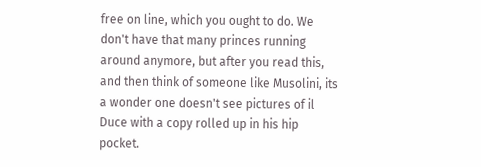free on line, which you ought to do. We don't have that many princes running around anymore, but after you read this, and then think of someone like Musolini, its a wonder one doesn't see pictures of il Duce with a copy rolled up in his hip pocket.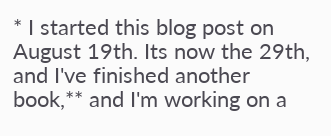* I started this blog post on August 19th. Its now the 29th, and I've finished another book,** and I'm working on a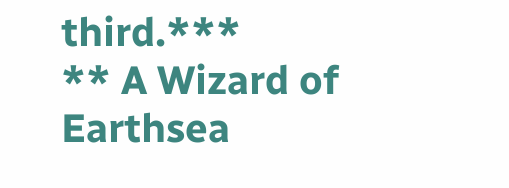third.***
** A Wizard of Earthsea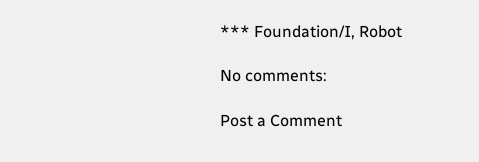*** Foundation/I, Robot

No comments:

Post a Comment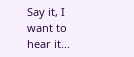Say it, I want to hear it...